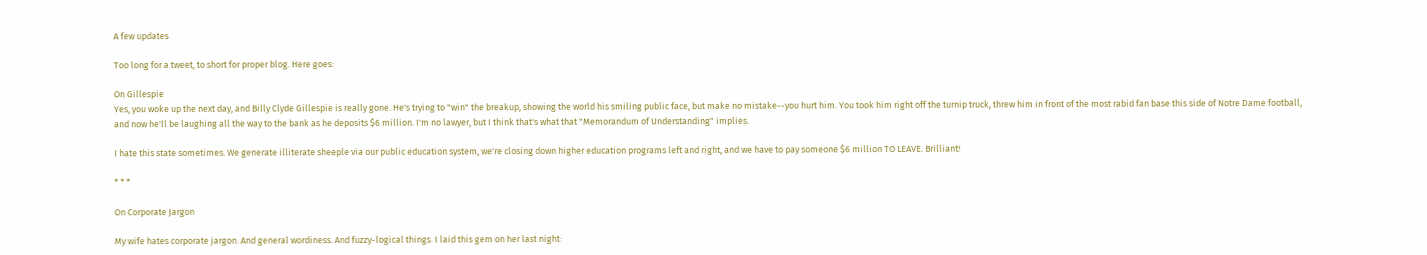A few updates

Too long for a tweet, to short for proper blog. Here goes:

On Gillespie
Yes, you woke up the next day, and Billy Clyde Gillespie is really gone. He's trying to "win" the breakup, showing the world his smiling public face, but make no mistake--you hurt him. You took him right off the turnip truck, threw him in front of the most rabid fan base this side of Notre Dame football, and now he'll be laughing all the way to the bank as he deposits $6 million. I'm no lawyer, but I think that's what that "Memorandum of Understanding" implies.

I hate this state sometimes. We generate illiterate sheeple via our public education system, we're closing down higher education programs left and right, and we have to pay someone $6 million TO LEAVE. Brilliant!

* * *

On Corporate Jargon

My wife hates corporate jargon. And general wordiness. And fuzzy-logical things. I laid this gem on her last night: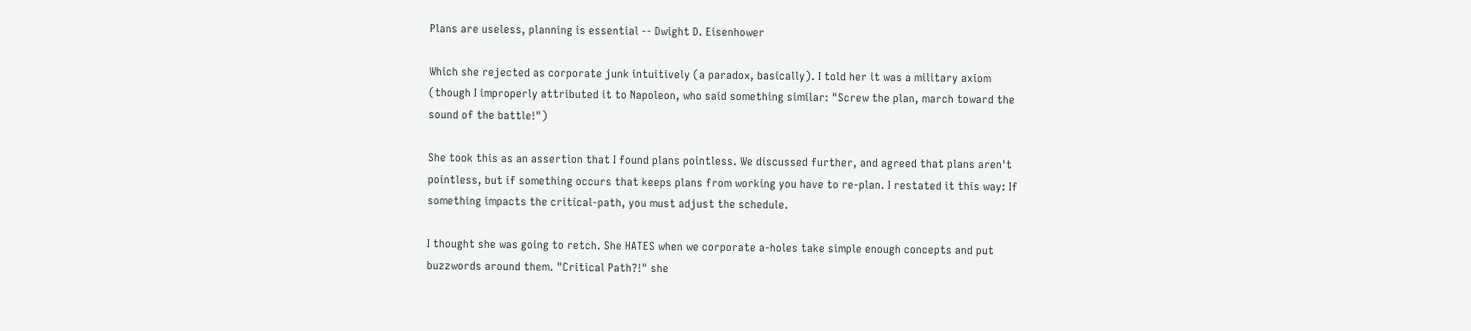Plans are useless, planning is essential -- Dwight D. Eisenhower

Which she rejected as corporate junk intuitively (a paradox, basically). I told her it was a military axiom (though I improperly attributed it to Napoleon, who said something similar: "Screw the plan, march toward the sound of the battle!")

She took this as an assertion that I found plans pointless. We discussed further, and agreed that plans aren't pointless, but if something occurs that keeps plans from working you have to re-plan. I restated it this way: If something impacts the critical-path, you must adjust the schedule.

I thought she was going to retch. She HATES when we corporate a-holes take simple enough concepts and put buzzwords around them. "Critical Path?!" she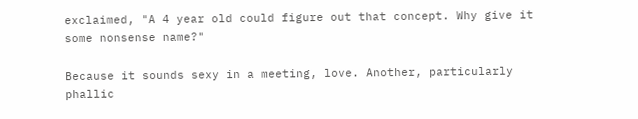exclaimed, "A 4 year old could figure out that concept. Why give it some nonsense name?"

Because it sounds sexy in a meeting, love. Another, particularly phallic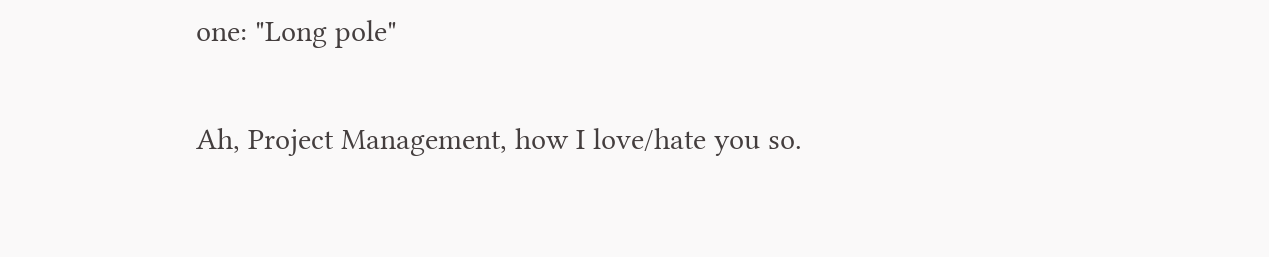one: "Long pole"

Ah, Project Management, how I love/hate you so.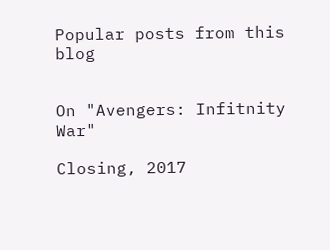Popular posts from this blog


On "Avengers: Infitnity War"

Closing, 2017